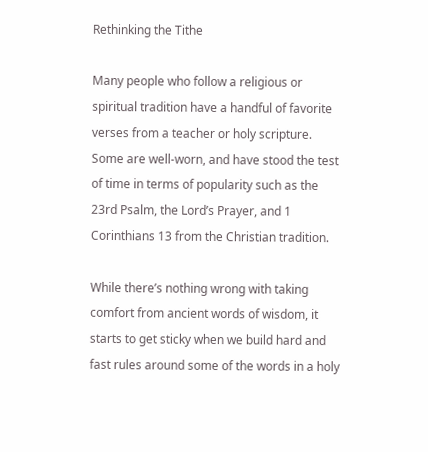Rethinking the Tithe

Many people who follow a religious or spiritual tradition have a handful of favorite verses from a teacher or holy scripture. Some are well-worn, and have stood the test of time in terms of popularity such as the 23rd Psalm, the Lord’s Prayer, and 1 Corinthians 13 from the Christian tradition.

While there’s nothing wrong with taking comfort from ancient words of wisdom, it starts to get sticky when we build hard and fast rules around some of the words in a holy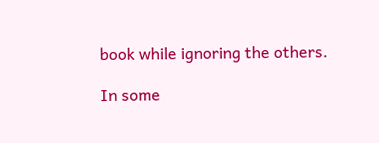book while ignoring the others.

In some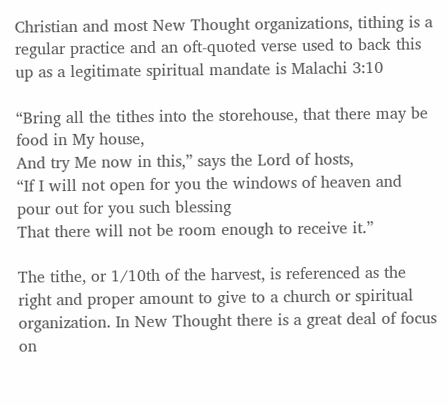Christian and most New Thought organizations, tithing is a regular practice and an oft-quoted verse used to back this up as a legitimate spiritual mandate is Malachi 3:10

“Bring all the tithes into the storehouse, that there may be food in My house,
And try Me now in this,” says the Lord of hosts,
“If I will not open for you the windows of heaven and pour out for you such blessing
That there will not be room enough to receive it.”

The tithe, or 1/10th of the harvest, is referenced as the right and proper amount to give to a church or spiritual organization. In New Thought there is a great deal of focus on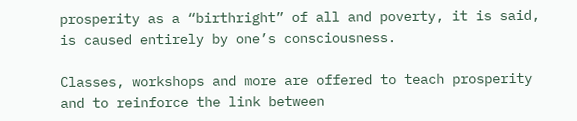prosperity as a “birthright” of all and poverty, it is said, is caused entirely by one’s consciousness.

Classes, workshops and more are offered to teach prosperity and to reinforce the link between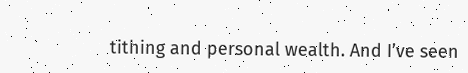tithing and personal wealth. And I’ve seen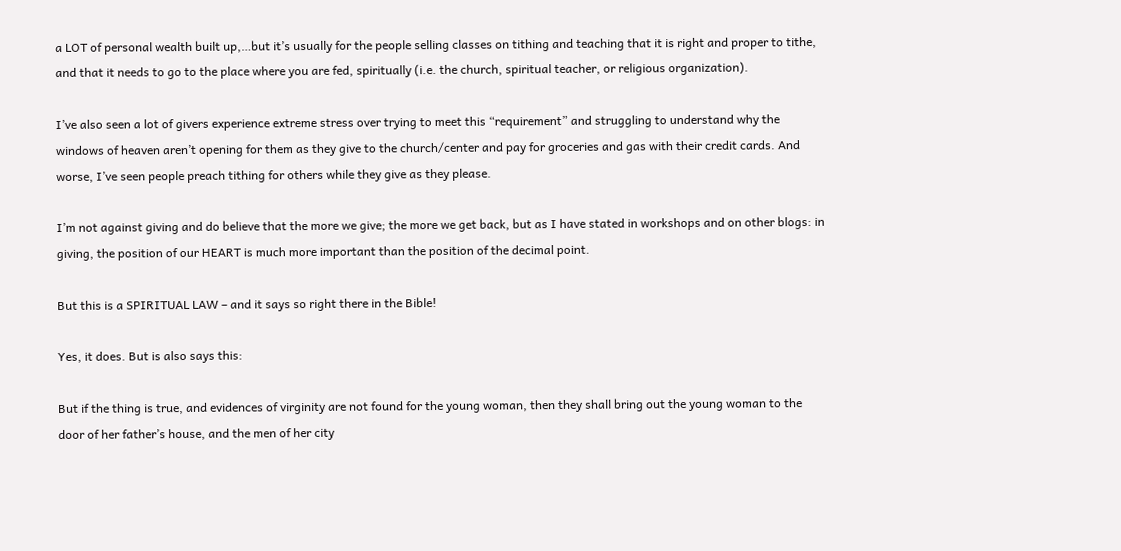a LOT of personal wealth built up,…but it’s usually for the people selling classes on tithing and teaching that it is right and proper to tithe, and that it needs to go to the place where you are fed, spiritually (i.e. the church, spiritual teacher, or religious organization).

I’ve also seen a lot of givers experience extreme stress over trying to meet this “requirement” and struggling to understand why the windows of heaven aren’t opening for them as they give to the church/center and pay for groceries and gas with their credit cards. And worse, I’ve seen people preach tithing for others while they give as they please.

I’m not against giving and do believe that the more we give; the more we get back, but as I have stated in workshops and on other blogs: in giving, the position of our HEART is much more important than the position of the decimal point.

But this is a SPIRITUAL LAW – and it says so right there in the Bible!

Yes, it does. But is also says this:

But if the thing is true, and evidences of virginity are not found for the young woman, then they shall bring out the young woman to the door of her father’s house, and the men of her city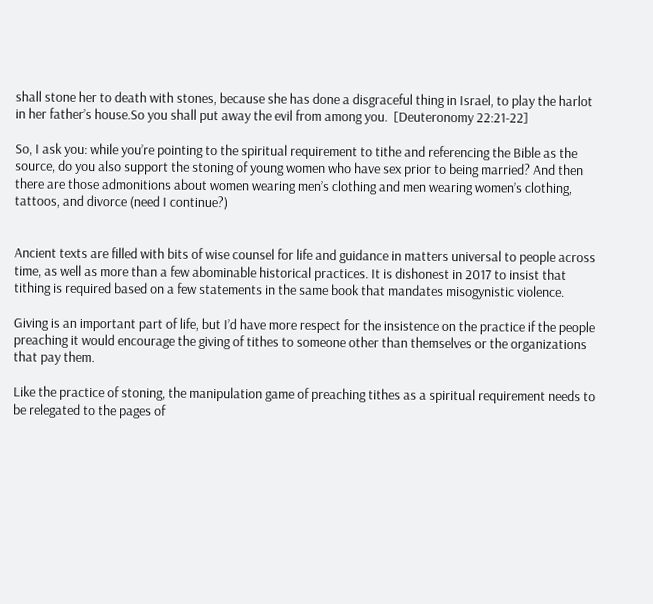shall stone her to death with stones, because she has done a disgraceful thing in Israel, to play the harlot in her father’s house.So you shall put away the evil from among you.  [Deuteronomy 22:21-22]

So, I ask you: while you’re pointing to the spiritual requirement to tithe and referencing the Bible as the source, do you also support the stoning of young women who have sex prior to being married? And then there are those admonitions about women wearing men’s clothing and men wearing women’s clothing, tattoos, and divorce (need I continue?)


Ancient texts are filled with bits of wise counsel for life and guidance in matters universal to people across time, as well as more than a few abominable historical practices. It is dishonest in 2017 to insist that tithing is required based on a few statements in the same book that mandates misogynistic violence.

Giving is an important part of life, but I’d have more respect for the insistence on the practice if the people preaching it would encourage the giving of tithes to someone other than themselves or the organizations that pay them.

Like the practice of stoning, the manipulation game of preaching tithes as a spiritual requirement needs to be relegated to the pages of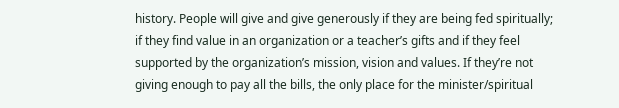history. People will give and give generously if they are being fed spiritually; if they find value in an organization or a teacher’s gifts and if they feel supported by the organization’s mission, vision and values. If they’re not giving enough to pay all the bills, the only place for the minister/spiritual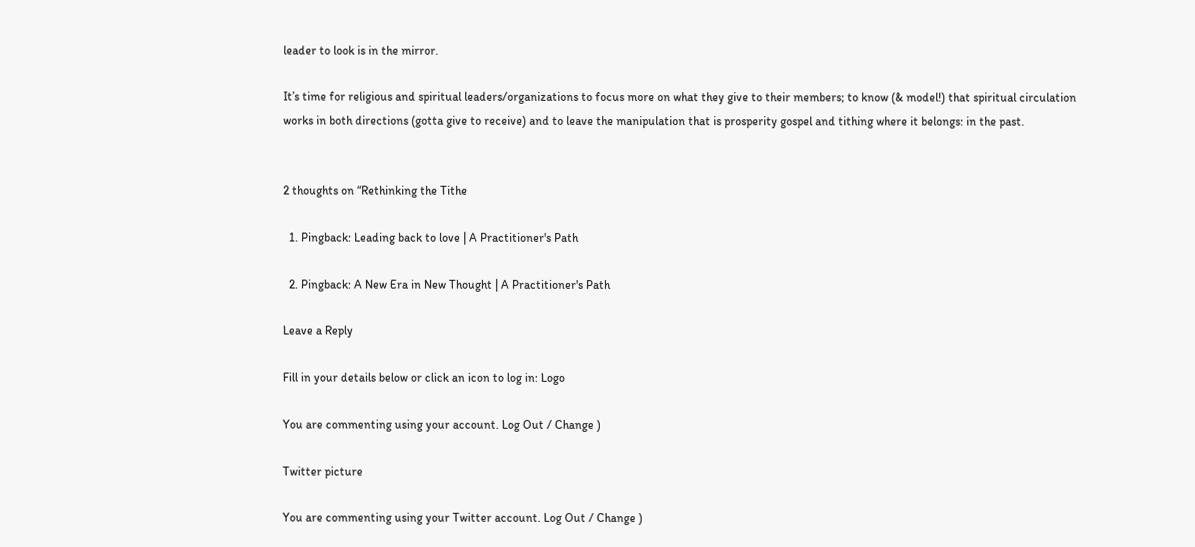leader to look is in the mirror.

It’s time for religious and spiritual leaders/organizations to focus more on what they give to their members; to know (& model!) that spiritual circulation works in both directions (gotta give to receive) and to leave the manipulation that is prosperity gospel and tithing where it belongs: in the past.


2 thoughts on “Rethinking the Tithe

  1. Pingback: Leading back to love | A Practitioner's Path

  2. Pingback: A New Era in New Thought | A Practitioner's Path

Leave a Reply

Fill in your details below or click an icon to log in: Logo

You are commenting using your account. Log Out / Change )

Twitter picture

You are commenting using your Twitter account. Log Out / Change )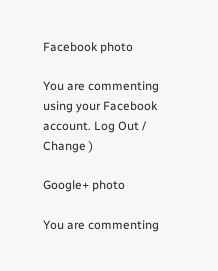Facebook photo

You are commenting using your Facebook account. Log Out / Change )

Google+ photo

You are commenting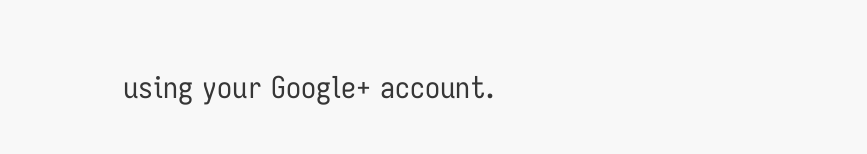using your Google+ account.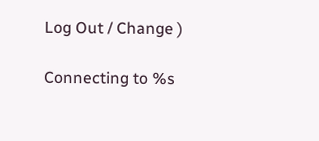Log Out / Change )

Connecting to %s